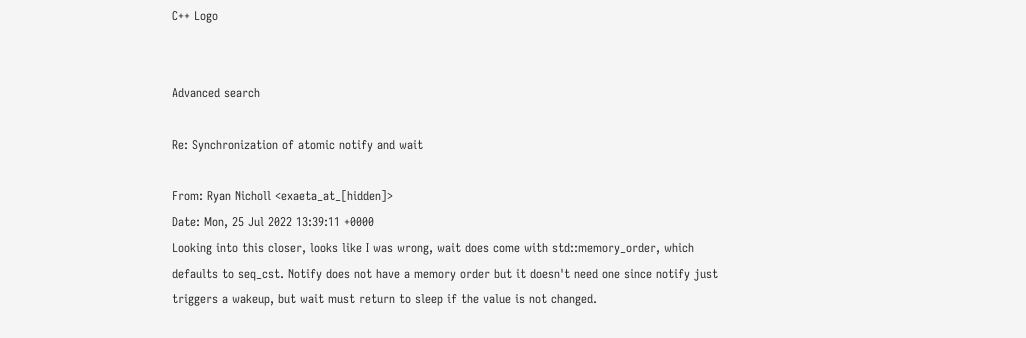C++ Logo


Advanced search

Re: Synchronization of atomic notify and wait

From: Ryan Nicholl <exaeta_at_[hidden]>
Date: Mon, 25 Jul 2022 13:39:11 +0000
Looking into this closer, looks like I was wrong, wait does come with std::memory_order, which defaults to seq_cst. Notify does not have a memory order but it doesn't need one since notify just triggers a wakeup, but wait must return to sleep if the value is not changed.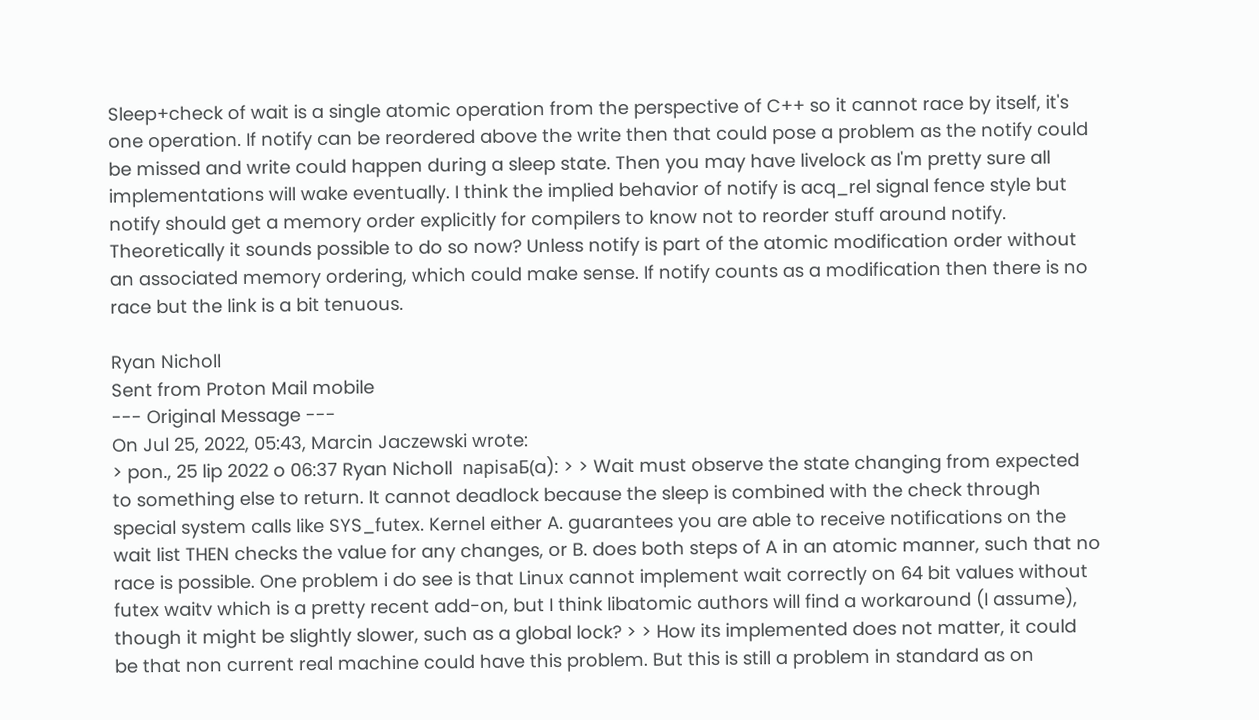Sleep+check of wait is a single atomic operation from the perspective of C++ so it cannot race by itself, it's one operation. If notify can be reordered above the write then that could pose a problem as the notify could be missed and write could happen during a sleep state. Then you may have livelock as I'm pretty sure all implementations will wake eventually. I think the implied behavior of notify is acq_rel signal fence style but notify should get a memory order explicitly for compilers to know not to reorder stuff around notify. Theoretically it sounds possible to do so now? Unless notify is part of the atomic modification order without an associated memory ordering, which could make sense. If notify counts as a modification then there is no race but the link is a bit tenuous.

Ryan Nicholl
Sent from Proton Mail mobile
--- Original Message ---
On Jul 25, 2022, 05:43, Marcin Jaczewski wrote:
> pon., 25 lip 2022 o 06:37 Ryan Nicholl  napisaƂ(a): > > Wait must observe the state changing from expected to something else to return. It cannot deadlock because the sleep is combined with the check through special system calls like SYS_futex. Kernel either A. guarantees you are able to receive notifications on the wait list THEN checks the value for any changes, or B. does both steps of A in an atomic manner, such that no race is possible. One problem i do see is that Linux cannot implement wait correctly on 64 bit values without futex waitv which is a pretty recent add-on, but I think libatomic authors will find a workaround (I assume), though it might be slightly slower, such as a global lock? > > How its implemented does not matter, it could be that non current real machine could have this problem. But this is still a problem in standard as on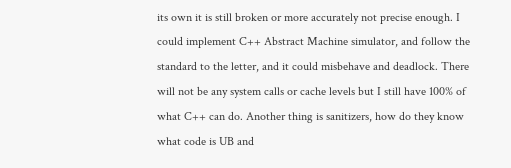its own it is still broken or more accurately not precise enough. I could implement C++ Abstract Machine simulator, and follow the standard to the letter, and it could misbehave and deadlock. There will not be any system calls or cache levels but I still have 100% of what C++ can do. Another thing is sanitizers, how do they know what code is UB and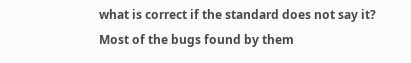what is correct if the standard does not say it? Most of the bugs found by them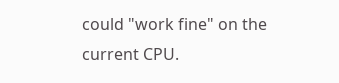could "work fine" on the current CPU.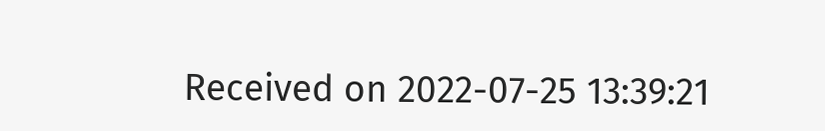Received on 2022-07-25 13:39:21